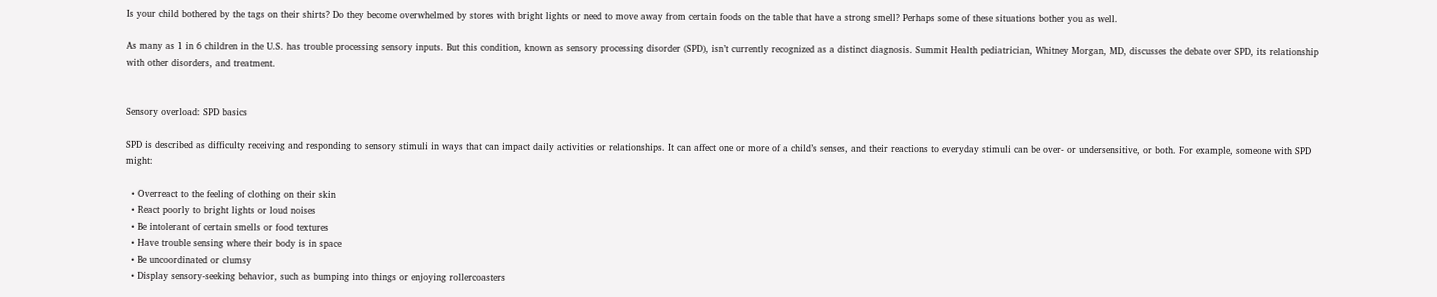Is your child bothered by the tags on their shirts? Do they become overwhelmed by stores with bright lights or need to move away from certain foods on the table that have a strong smell? Perhaps some of these situations bother you as well.

As many as 1 in 6 children in the U.S. has trouble processing sensory inputs. But this condition, known as sensory processing disorder (SPD), isn’t currently recognized as a distinct diagnosis. Summit Health pediatrician, Whitney Morgan, MD, discusses the debate over SPD, its relationship with other disorders, and treatment.


Sensory overload: SPD basics

SPD is described as difficulty receiving and responding to sensory stimuli in ways that can impact daily activities or relationships. It can affect one or more of a child’s senses, and their reactions to everyday stimuli can be over- or undersensitive, or both. For example, someone with SPD might:

  • Overreact to the feeling of clothing on their skin
  • React poorly to bright lights or loud noises
  • Be intolerant of certain smells or food textures
  • Have trouble sensing where their body is in space
  • Be uncoordinated or clumsy
  • Display sensory-seeking behavior, such as bumping into things or enjoying rollercoasters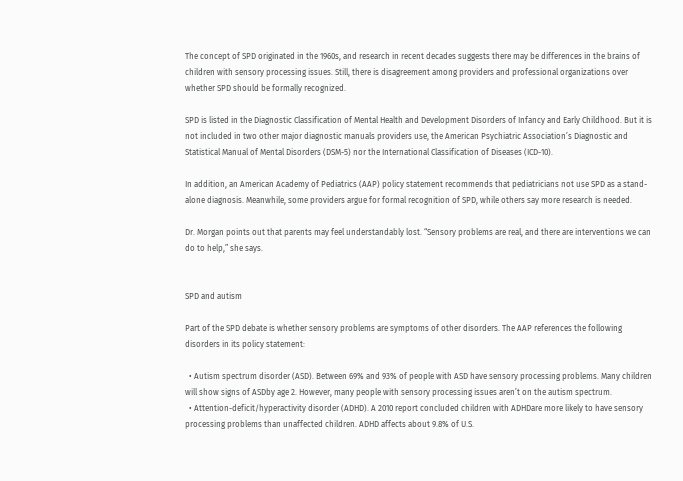The concept of SPD originated in the 1960s, and research in recent decades suggests there may be differences in the brains of children with sensory processing issues. Still, there is disagreement among providers and professional organizations over whether SPD should be formally recognized.

SPD is listed in the Diagnostic Classification of Mental Health and Development Disorders of Infancy and Early Childhood. But it is not included in two other major diagnostic manuals providers use, the American Psychiatric Association’s Diagnostic and Statistical Manual of Mental Disorders (DSM-5) nor the International Classification of Diseases (ICD-10).

In addition, an American Academy of Pediatrics (AAP) policy statement recommends that pediatricians not use SPD as a stand-alone diagnosis. Meanwhile, some providers argue for formal recognition of SPD, while others say more research is needed.

Dr. Morgan points out that parents may feel understandably lost. “Sensory problems are real, and there are interventions we can do to help,” she says.


SPD and autism

Part of the SPD debate is whether sensory problems are symptoms of other disorders. The AAP references the following disorders in its policy statement:

  • Autism spectrum disorder (ASD). Between 69% and 93% of people with ASD have sensory processing problems. Many children will show signs of ASDby age 2. However, many people with sensory processing issues aren’t on the autism spectrum.
  • Attention-deficit/hyperactivity disorder (ADHD). A 2010 report concluded children with ADHDare more likely to have sensory processing problems than unaffected children. ADHD affects about 9.8% of U.S.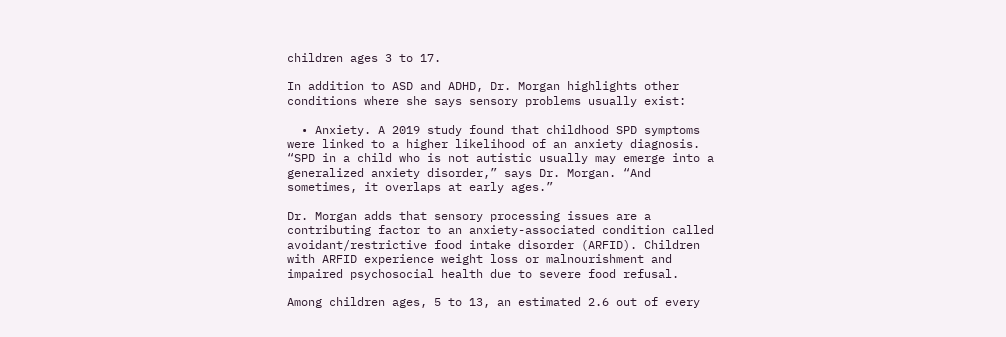children ages 3 to 17.

In addition to ASD and ADHD, Dr. Morgan highlights other conditions where she says sensory problems usually exist:

  • Anxiety. A 2019 study found that childhood SPD symptoms were linked to a higher likelihood of an anxiety diagnosis. “SPD in a child who is not autistic usually may emerge into a generalized anxiety disorder,” says Dr. Morgan. “And sometimes, it overlaps at early ages.”

Dr. Morgan adds that sensory processing issues are a contributing factor to an anxiety-associated condition called avoidant/restrictive food intake disorder (ARFID). Children with ARFID experience weight loss or malnourishment and impaired psychosocial health due to severe food refusal.

Among children ages, 5 to 13, an estimated 2.6 out of every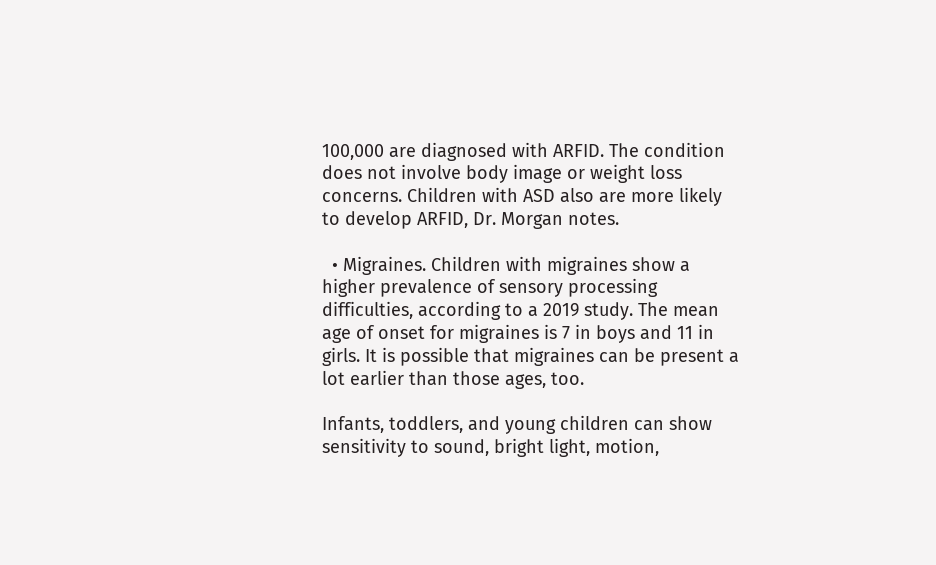100,000 are diagnosed with ARFID. The condition does not involve body image or weight loss concerns. Children with ASD also are more likely to develop ARFID, Dr. Morgan notes.

  • Migraines. Children with migraines show a higher prevalence of sensory processing difficulties, according to a 2019 study. The mean age of onset for migraines is 7 in boys and 11 in girls. It is possible that migraines can be present a lot earlier than those ages, too.

Infants, toddlers, and young children can show sensitivity to sound, bright light, motion,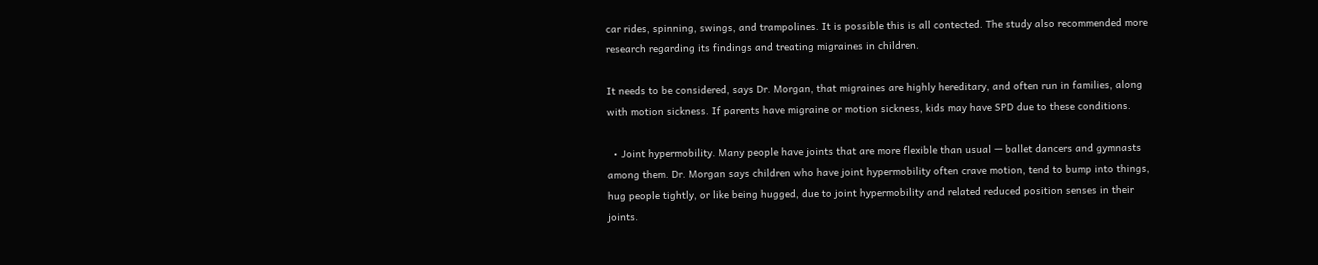car rides, spinning, swings, and trampolines. It is possible this is all contected. The study also recommended more research regarding its findings and treating migraines in children.

It needs to be considered, says Dr. Morgan, that migraines are highly hereditary, and often run in families, along with motion sickness. If parents have migraine or motion sickness, kids may have SPD due to these conditions.

  • Joint hypermobility. Many people have joints that are more flexible than usual — ballet dancers and gymnasts among them. Dr. Morgan says children who have joint hypermobility often crave motion, tend to bump into things, hug people tightly, or like being hugged, due to joint hypermobility and related reduced position senses in their joints.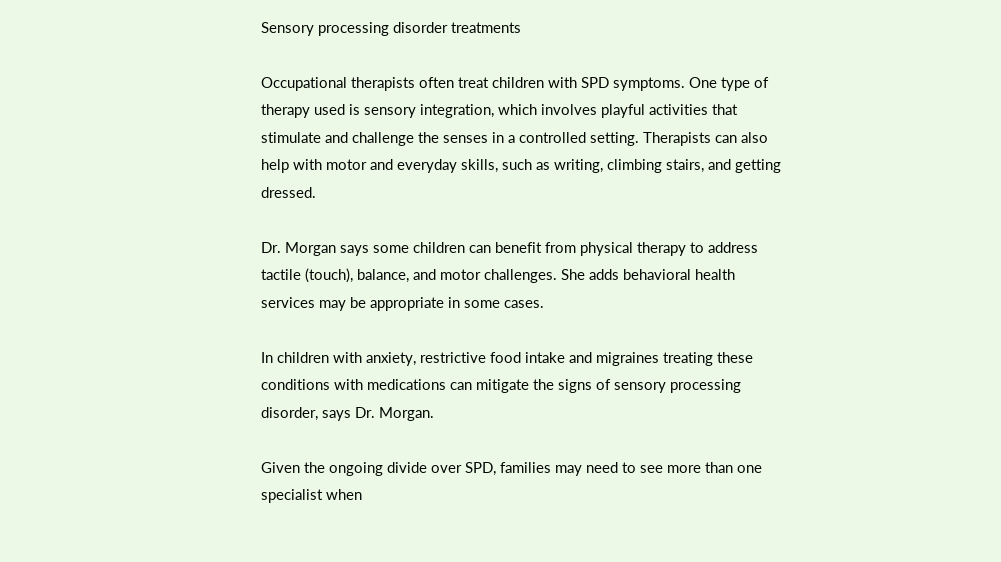Sensory processing disorder treatments

Occupational therapists often treat children with SPD symptoms. One type of therapy used is sensory integration, which involves playful activities that stimulate and challenge the senses in a controlled setting. Therapists can also help with motor and everyday skills, such as writing, climbing stairs, and getting dressed.

Dr. Morgan says some children can benefit from physical therapy to address tactile (touch), balance, and motor challenges. She adds behavioral health services may be appropriate in some cases.

In children with anxiety, restrictive food intake and migraines treating these conditions with medications can mitigate the signs of sensory processing disorder, says Dr. Morgan.

Given the ongoing divide over SPD, families may need to see more than one specialist when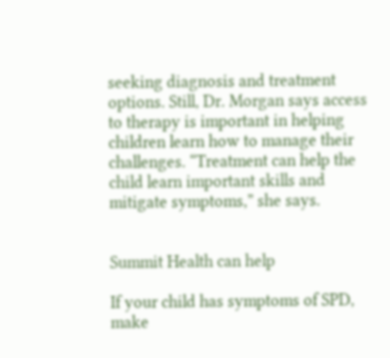seeking diagnosis and treatment options. Still, Dr. Morgan says access to therapy is important in helping children learn how to manage their challenges. “Treatment can help the child learn important skills and mitigate symptoms,” she says.


Summit Health can help

If your child has symptoms of SPD, make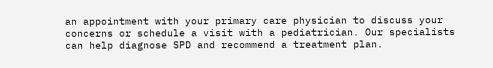an appointment with your primary care physician to discuss your concerns or schedule a visit with a pediatrician. Our specialists can help diagnose SPD and recommend a treatment plan.